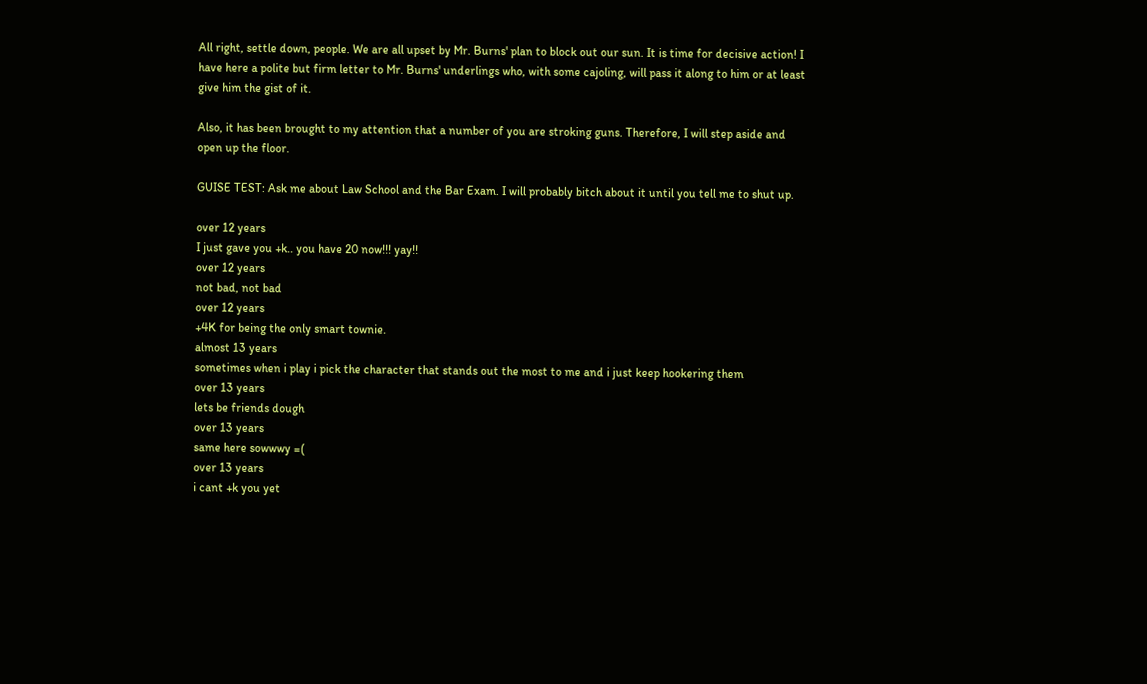All right, settle down, people. We are all upset by Mr. Burns' plan to block out our sun. It is time for decisive action! I have here a polite but firm letter to Mr. Burns' underlings who, with some cajoling, will pass it along to him or at least give him the gist of it.

Also, it has been brought to my attention that a number of you are stroking guns. Therefore, I will step aside and open up the floor.

GUISE TEST: Ask me about Law School and the Bar Exam. I will probably bitch about it until you tell me to shut up.

over 12 years
I just gave you +k.. you have 20 now!!! yay!!
over 12 years
not bad, not bad
over 12 years
+4K for being the only smart townie.
almost 13 years
sometimes when i play i pick the character that stands out the most to me and i just keep hookering them
over 13 years
lets be friends dough
over 13 years
same here sowwwy =(
over 13 years
i cant +k you yet